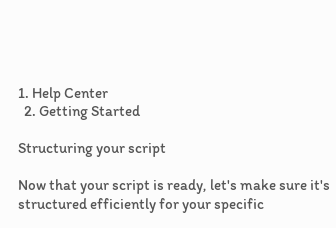1. Help Center
  2. Getting Started

Structuring your script

Now that your script is ready, let's make sure it's structured efficiently for your specific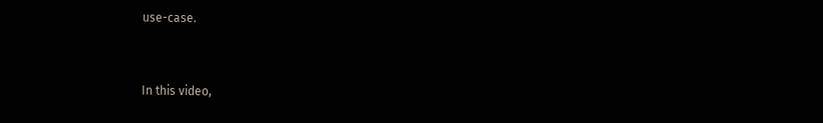use-case.


In this video,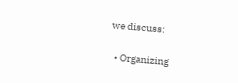we discuss:

  • Organizing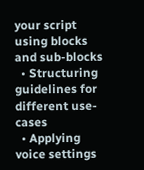your script using blocks and sub-blocks
  • Structuring guidelines for different use-cases
  • Applying voice settings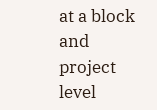at a block and project level